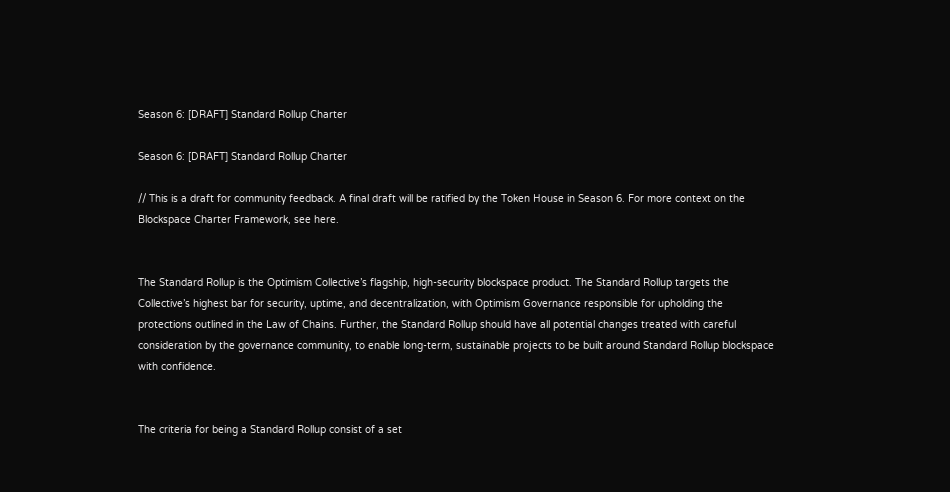Season 6: [DRAFT] Standard Rollup Charter

Season 6: [DRAFT] Standard Rollup Charter

// This is a draft for community feedback. A final draft will be ratified by the Token House in Season 6. For more context on the Blockspace Charter Framework, see here.


The Standard Rollup is the Optimism Collective’s flagship, high-security blockspace product. The Standard Rollup targets the Collective’s highest bar for security, uptime, and decentralization, with Optimism Governance responsible for upholding the protections outlined in the Law of Chains. Further, the Standard Rollup should have all potential changes treated with careful consideration by the governance community, to enable long-term, sustainable projects to be built around Standard Rollup blockspace with confidence.


The criteria for being a Standard Rollup consist of a set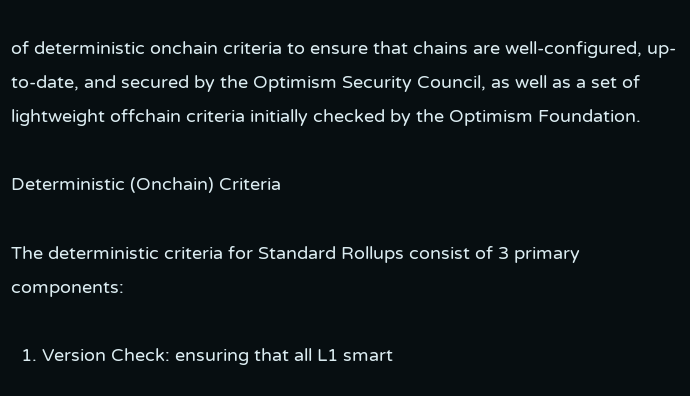of deterministic onchain criteria to ensure that chains are well-configured, up-to-date, and secured by the Optimism Security Council, as well as a set of lightweight offchain criteria initially checked by the Optimism Foundation.

Deterministic (Onchain) Criteria

The deterministic criteria for Standard Rollups consist of 3 primary components:

  1. Version Check: ensuring that all L1 smart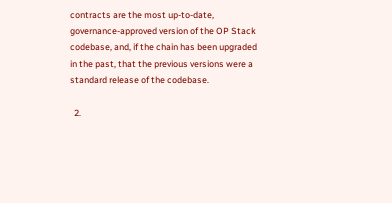contracts are the most up-to-date, governance-approved version of the OP Stack codebase, and, if the chain has been upgraded in the past, that the previous versions were a standard release of the codebase.

  2.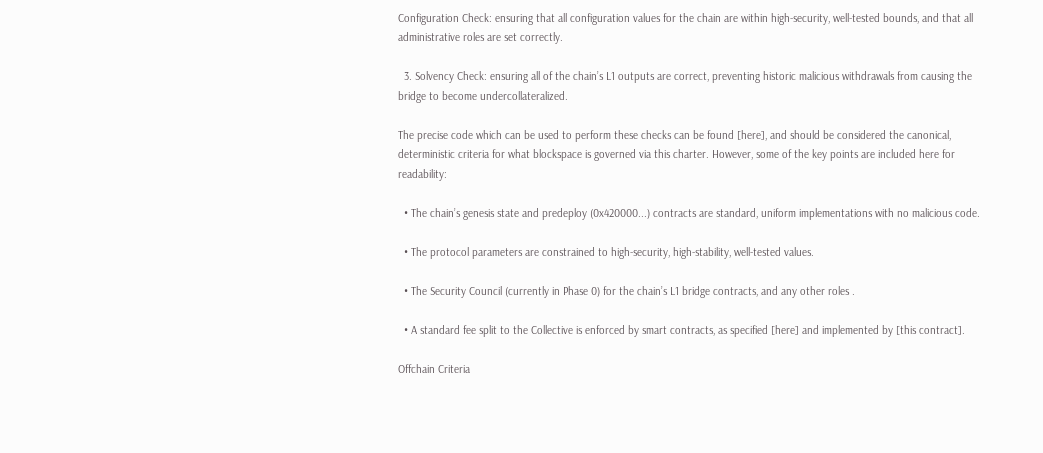Configuration Check: ensuring that all configuration values for the chain are within high-security, well-tested bounds, and that all administrative roles are set correctly.

  3. Solvency Check: ensuring all of the chain’s L1 outputs are correct, preventing historic malicious withdrawals from causing the bridge to become undercollateralized.

The precise code which can be used to perform these checks can be found [here], and should be considered the canonical, deterministic criteria for what blockspace is governed via this charter. However, some of the key points are included here for readability:

  • The chain’s genesis state and predeploy (0x420000...) contracts are standard, uniform implementations with no malicious code.

  • The protocol parameters are constrained to high-security, high-stability, well-tested values.

  • The Security Council (currently in Phase 0) for the chain’s L1 bridge contracts, and any other roles .

  • A standard fee split to the Collective is enforced by smart contracts, as specified [here] and implemented by [this contract].

Offchain Criteria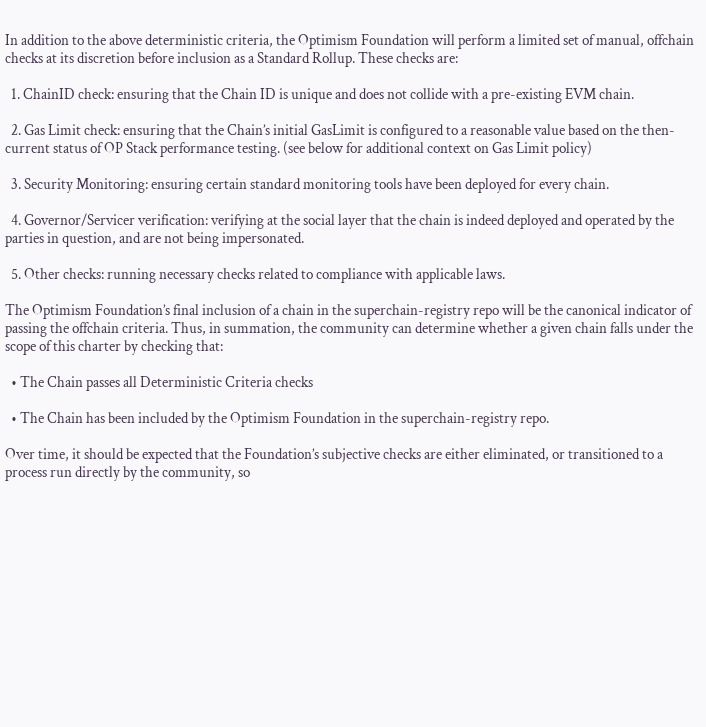In addition to the above deterministic criteria, the Optimism Foundation will perform a limited set of manual, offchain checks at its discretion before inclusion as a Standard Rollup. These checks are:

  1. ChainID check: ensuring that the Chain ID is unique and does not collide with a pre-existing EVM chain.

  2. Gas Limit check: ensuring that the Chain’s initial GasLimit is configured to a reasonable value based on the then-current status of OP Stack performance testing. (see below for additional context on Gas Limit policy)

  3. Security Monitoring: ensuring certain standard monitoring tools have been deployed for every chain.

  4. Governor/Servicer verification: verifying at the social layer that the chain is indeed deployed and operated by the parties in question, and are not being impersonated.

  5. Other checks: running necessary checks related to compliance with applicable laws.

The Optimism Foundation’s final inclusion of a chain in the superchain-registry repo will be the canonical indicator of passing the offchain criteria. Thus, in summation, the community can determine whether a given chain falls under the scope of this charter by checking that:

  • The Chain passes all Deterministic Criteria checks

  • The Chain has been included by the Optimism Foundation in the superchain-registry repo.

Over time, it should be expected that the Foundation’s subjective checks are either eliminated, or transitioned to a process run directly by the community, so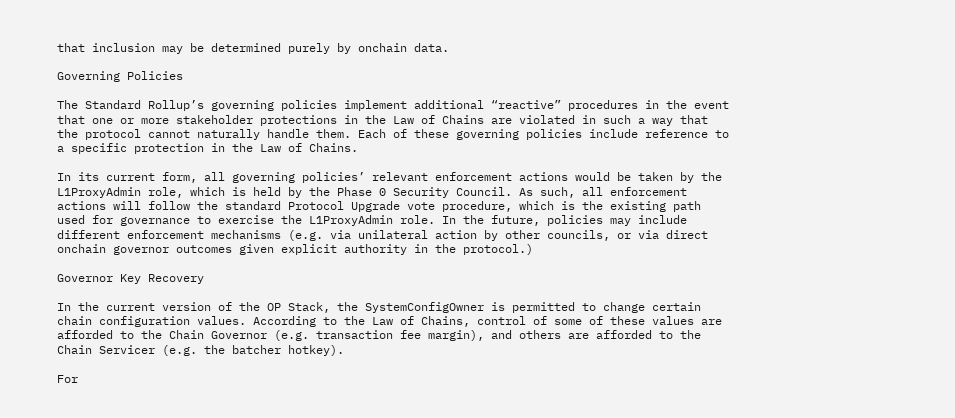that inclusion may be determined purely by onchain data.

Governing Policies

The Standard Rollup’s governing policies implement additional “reactive” procedures in the event that one or more stakeholder protections in the Law of Chains are violated in such a way that the protocol cannot naturally handle them. Each of these governing policies include reference to a specific protection in the Law of Chains.

In its current form, all governing policies’ relevant enforcement actions would be taken by the L1ProxyAdmin role, which is held by the Phase 0 Security Council. As such, all enforcement actions will follow the standard Protocol Upgrade vote procedure, which is the existing path used for governance to exercise the L1ProxyAdmin role. In the future, policies may include different enforcement mechanisms (e.g. via unilateral action by other councils, or via direct onchain governor outcomes given explicit authority in the protocol.)

Governor Key Recovery

In the current version of the OP Stack, the SystemConfigOwner is permitted to change certain chain configuration values. According to the Law of Chains, control of some of these values are afforded to the Chain Governor (e.g. transaction fee margin), and others are afforded to the Chain Servicer (e.g. the batcher hotkey).

For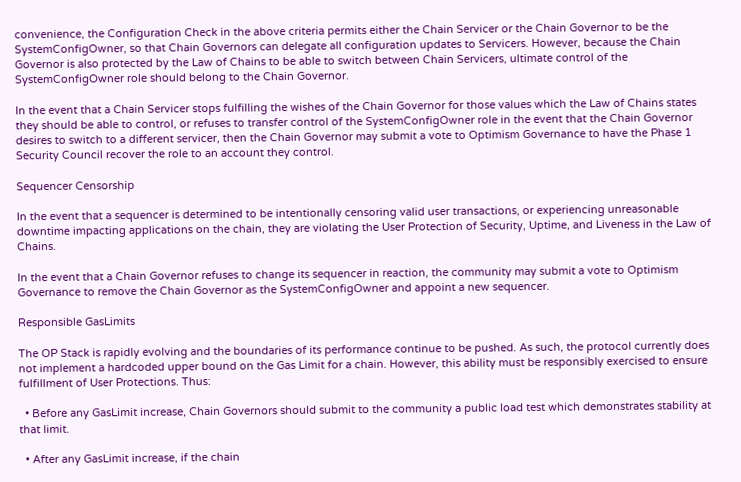convenience, the Configuration Check in the above criteria permits either the Chain Servicer or the Chain Governor to be the SystemConfigOwner, so that Chain Governors can delegate all configuration updates to Servicers. However, because the Chain Governor is also protected by the Law of Chains to be able to switch between Chain Servicers, ultimate control of the SystemConfigOwner role should belong to the Chain Governor.

In the event that a Chain Servicer stops fulfilling the wishes of the Chain Governor for those values which the Law of Chains states they should be able to control, or refuses to transfer control of the SystemConfigOwner role in the event that the Chain Governor desires to switch to a different servicer, then the Chain Governor may submit a vote to Optimism Governance to have the Phase 1 Security Council recover the role to an account they control.

Sequencer Censorship

In the event that a sequencer is determined to be intentionally censoring valid user transactions, or experiencing unreasonable downtime impacting applications on the chain, they are violating the User Protection of Security, Uptime, and Liveness in the Law of Chains.

In the event that a Chain Governor refuses to change its sequencer in reaction, the community may submit a vote to Optimism Governance to remove the Chain Governor as the SystemConfigOwner and appoint a new sequencer.

Responsible GasLimits

The OP Stack is rapidly evolving and the boundaries of its performance continue to be pushed. As such, the protocol currently does not implement a hardcoded upper bound on the Gas Limit for a chain. However, this ability must be responsibly exercised to ensure fulfillment of User Protections. Thus:

  • Before any GasLimit increase, Chain Governors should submit to the community a public load test which demonstrates stability at that limit.

  • After any GasLimit increase, if the chain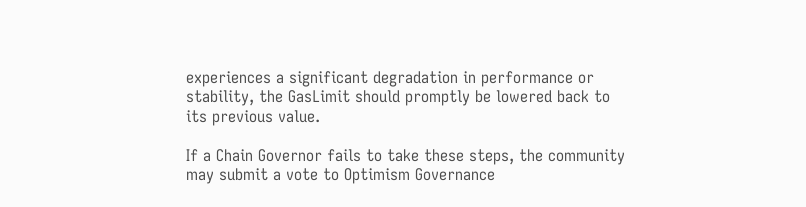experiences a significant degradation in performance or stability, the GasLimit should promptly be lowered back to its previous value.

If a Chain Governor fails to take these steps, the community may submit a vote to Optimism Governance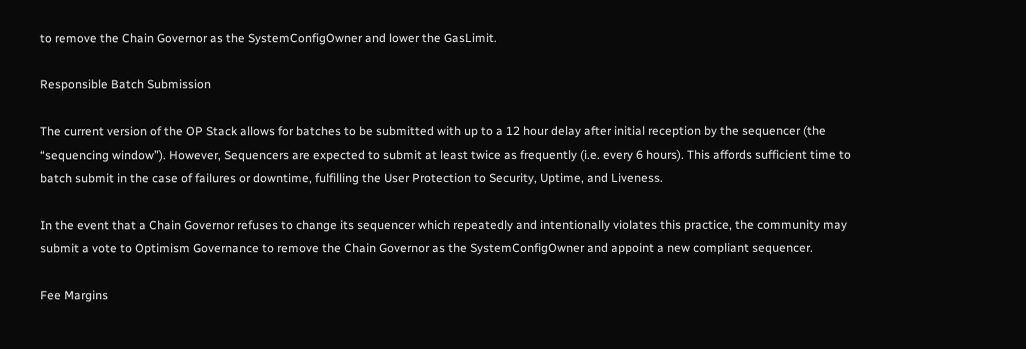to remove the Chain Governor as the SystemConfigOwner and lower the GasLimit.

Responsible Batch Submission

The current version of the OP Stack allows for batches to be submitted with up to a 12 hour delay after initial reception by the sequencer (the “sequencing window”). However, Sequencers are expected to submit at least twice as frequently (i.e. every 6 hours). This affords sufficient time to batch submit in the case of failures or downtime, fulfilling the User Protection to Security, Uptime, and Liveness.

In the event that a Chain Governor refuses to change its sequencer which repeatedly and intentionally violates this practice, the community may submit a vote to Optimism Governance to remove the Chain Governor as the SystemConfigOwner and appoint a new compliant sequencer.

Fee Margins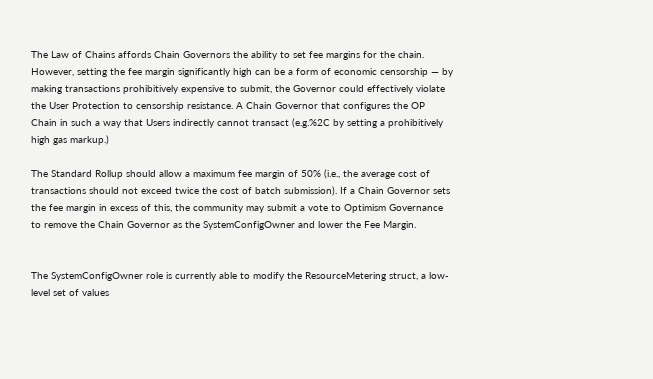The Law of Chains affords Chain Governors the ability to set fee margins for the chain. However, setting the fee margin significantly high can be a form of economic censorship — by making transactions prohibitively expensive to submit, the Governor could effectively violate the User Protection to censorship resistance. A Chain Governor that configures the OP Chain in such a way that Users indirectly cannot transact (e.g.%2C by setting a prohibitively high gas markup.)

The Standard Rollup should allow a maximum fee margin of 50% (i.e., the average cost of transactions should not exceed twice the cost of batch submission). If a Chain Governor sets the fee margin in excess of this, the community may submit a vote to Optimism Governance to remove the Chain Governor as the SystemConfigOwner and lower the Fee Margin.


The SystemConfigOwner role is currently able to modify the ResourceMetering struct, a low-level set of values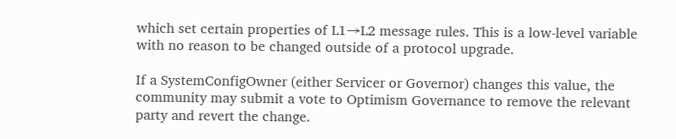which set certain properties of L1→L2 message rules. This is a low-level variable with no reason to be changed outside of a protocol upgrade.

If a SystemConfigOwner (either Servicer or Governor) changes this value, the community may submit a vote to Optimism Governance to remove the relevant party and revert the change.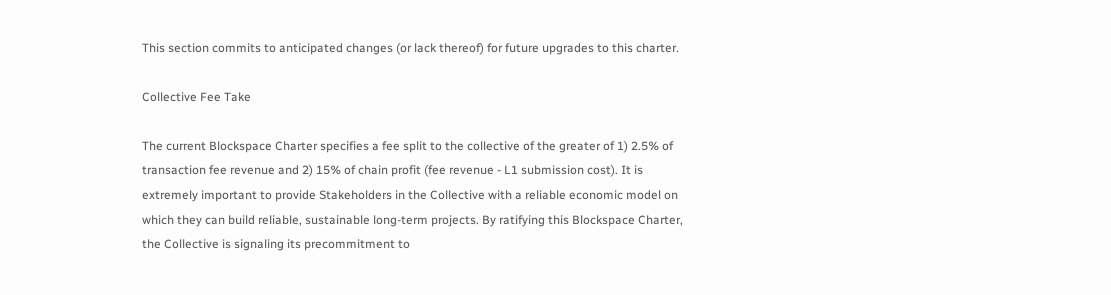This section commits to anticipated changes (or lack thereof) for future upgrades to this charter.

Collective Fee Take

The current Blockspace Charter specifies a fee split to the collective of the greater of 1) 2.5% of transaction fee revenue and 2) 15% of chain profit (fee revenue - L1 submission cost). It is extremely important to provide Stakeholders in the Collective with a reliable economic model on which they can build reliable, sustainable long-term projects. By ratifying this Blockspace Charter, the Collective is signaling its precommitment to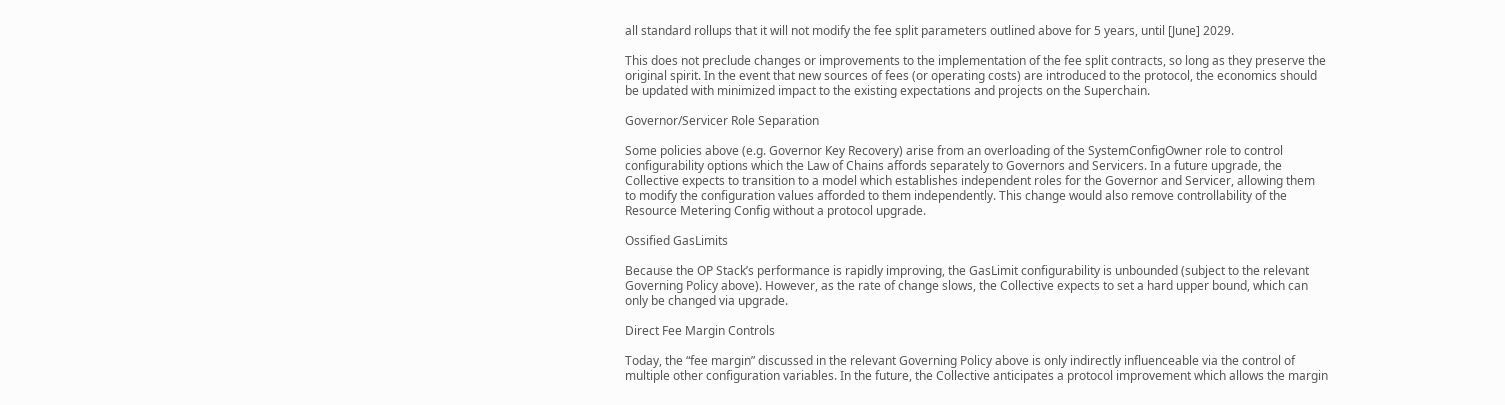all standard rollups that it will not modify the fee split parameters outlined above for 5 years, until [June] 2029.

This does not preclude changes or improvements to the implementation of the fee split contracts, so long as they preserve the original spirit. In the event that new sources of fees (or operating costs) are introduced to the protocol, the economics should be updated with minimized impact to the existing expectations and projects on the Superchain.

Governor/Servicer Role Separation

Some policies above (e.g. Governor Key Recovery) arise from an overloading of the SystemConfigOwner role to control configurability options which the Law of Chains affords separately to Governors and Servicers. In a future upgrade, the Collective expects to transition to a model which establishes independent roles for the Governor and Servicer, allowing them to modify the configuration values afforded to them independently. This change would also remove controllability of the Resource Metering Config without a protocol upgrade.

Ossified GasLimits

Because the OP Stack’s performance is rapidly improving, the GasLimit configurability is unbounded (subject to the relevant Governing Policy above). However, as the rate of change slows, the Collective expects to set a hard upper bound, which can only be changed via upgrade.

Direct Fee Margin Controls

Today, the “fee margin” discussed in the relevant Governing Policy above is only indirectly influenceable via the control of multiple other configuration variables. In the future, the Collective anticipates a protocol improvement which allows the margin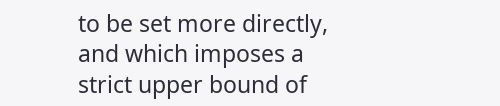to be set more directly, and which imposes a strict upper bound of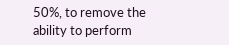50%, to remove the ability to perform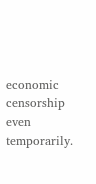economic censorship even temporarily.